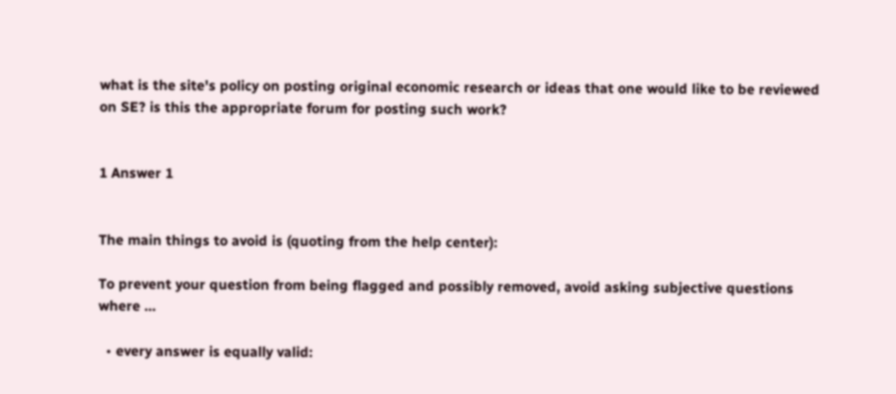what is the site's policy on posting original economic research or ideas that one would like to be reviewed on SE? is this the appropriate forum for posting such work?


1 Answer 1


The main things to avoid is (quoting from the help center):

To prevent your question from being flagged and possibly removed, avoid asking subjective questions where …

  • every answer is equally valid: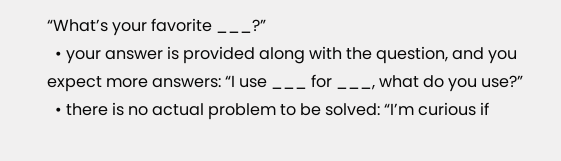“What’s your favorite ___?”
  • your answer is provided along with the question, and you expect more answers: “I use ___ for ___, what do you use?”
  • there is no actual problem to be solved: “I’m curious if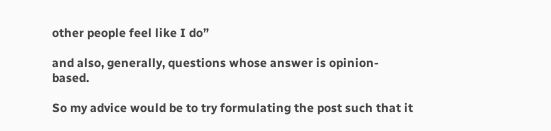other people feel like I do”

and also, generally, questions whose answer is opinion-based.

So my advice would be to try formulating the post such that it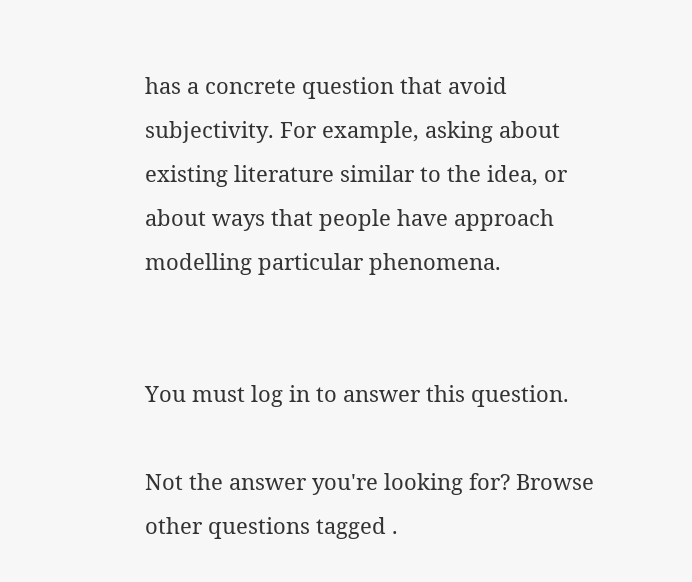has a concrete question that avoid subjectivity. For example, asking about existing literature similar to the idea, or about ways that people have approach modelling particular phenomena.


You must log in to answer this question.

Not the answer you're looking for? Browse other questions tagged .